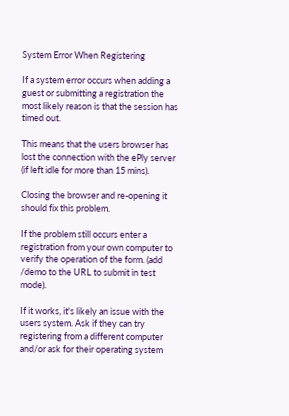System Error When Registering

If a system error occurs when adding a guest or submitting a registration the most likely reason is that the session has timed out.

This means that the users browser has lost the connection with the ePly server (if left idle for more than 15 mins).

Closing the browser and re-opening it should fix this problem.

If the problem still occurs enter a registration from your own computer to verify the operation of the form. (add /demo to the URL to submit in test mode).

If it works, it's likely an issue with the users system. Ask if they can try registering from a different computer and/or ask for their operating system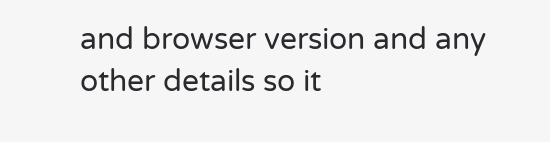and browser version and any other details so it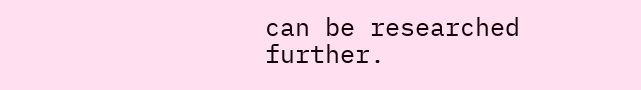can be researched further.